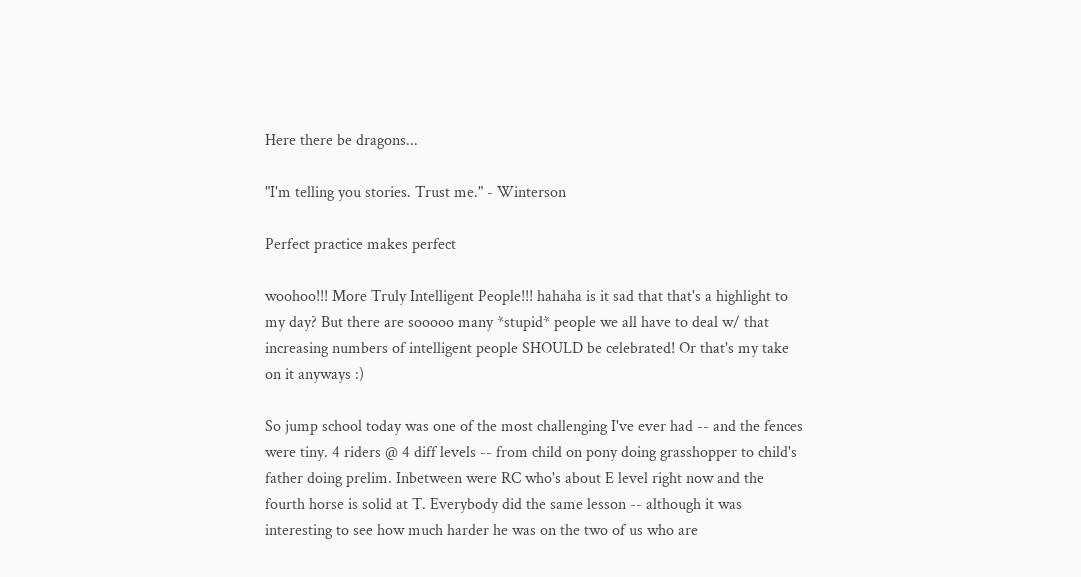Here there be dragons...

"I'm telling you stories. Trust me." - Winterson

Perfect practice makes perfect

woohoo!!! More Truly Intelligent People!!! hahaha is it sad that that's a highlight to my day? But there are sooooo many *stupid* people we all have to deal w/ that increasing numbers of intelligent people SHOULD be celebrated! Or that's my take on it anyways :)

So jump school today was one of the most challenging I've ever had -- and the fences were tiny. 4 riders @ 4 diff levels -- from child on pony doing grasshopper to child's father doing prelim. Inbetween were RC who's about E level right now and the fourth horse is solid at T. Everybody did the same lesson -- although it was interesting to see how much harder he was on the two of us who are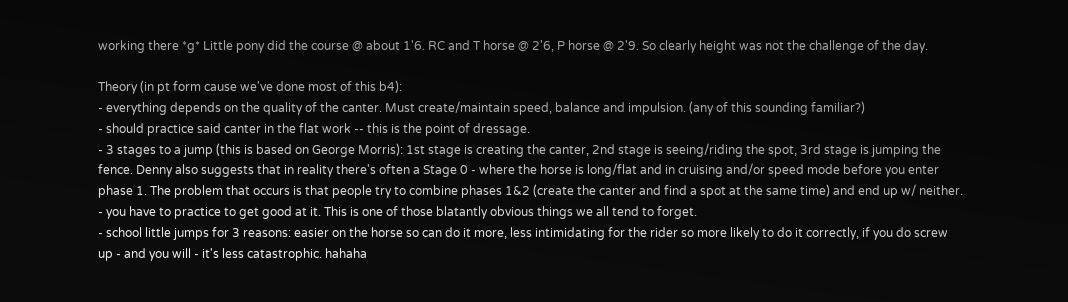working there *g* Little pony did the course @ about 1'6. RC and T horse @ 2'6, P horse @ 2'9. So clearly height was not the challenge of the day.

Theory (in pt form cause we've done most of this b4):
- everything depends on the quality of the canter. Must create/maintain speed, balance and impulsion. (any of this sounding familiar?)
- should practice said canter in the flat work -- this is the point of dressage.
- 3 stages to a jump (this is based on George Morris): 1st stage is creating the canter, 2nd stage is seeing/riding the spot, 3rd stage is jumping the fence. Denny also suggests that in reality there's often a Stage 0 - where the horse is long/flat and in cruising and/or speed mode before you enter phase 1. The problem that occurs is that people try to combine phases 1&2 (create the canter and find a spot at the same time) and end up w/ neither.
- you have to practice to get good at it. This is one of those blatantly obvious things we all tend to forget.
- school little jumps for 3 reasons: easier on the horse so can do it more, less intimidating for the rider so more likely to do it correctly, if you do screw up - and you will - it's less catastrophic. hahaha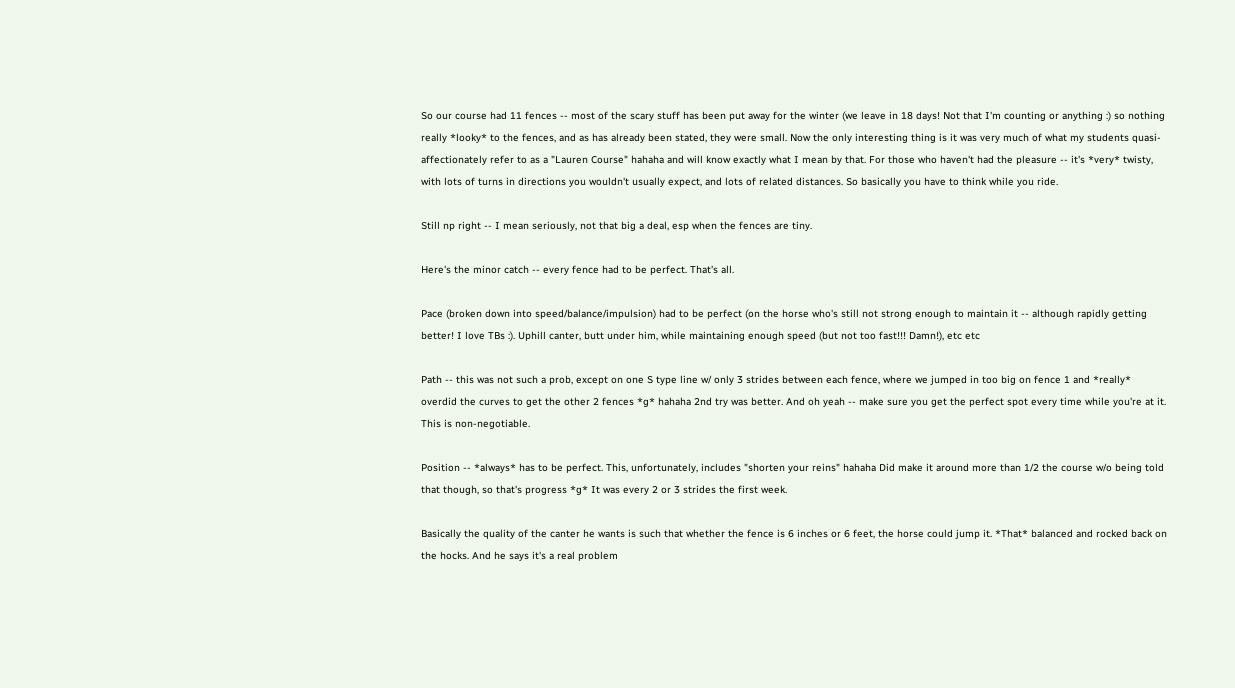So our course had 11 fences -- most of the scary stuff has been put away for the winter (we leave in 18 days! Not that I'm counting or anything :) so nothing really *looky* to the fences, and as has already been stated, they were small. Now the only interesting thing is it was very much of what my students quasi-affectionately refer to as a "Lauren Course" hahaha and will know exactly what I mean by that. For those who haven't had the pleasure -- it's *very* twisty, with lots of turns in directions you wouldn't usually expect, and lots of related distances. So basically you have to think while you ride.

Still np right -- I mean seriously, not that big a deal, esp when the fences are tiny.

Here's the minor catch -- every fence had to be perfect. That's all.

Pace (broken down into speed/balance/impulsion) had to be perfect (on the horse who's still not strong enough to maintain it -- although rapidly getting better! I love TBs :). Uphill canter, butt under him, while maintaining enough speed (but not too fast!!! Damn!), etc etc

Path -- this was not such a prob, except on one S type line w/ only 3 strides between each fence, where we jumped in too big on fence 1 and *really* overdid the curves to get the other 2 fences *g* hahaha 2nd try was better. And oh yeah -- make sure you get the perfect spot every time while you're at it. This is non-negotiable.

Position -- *always* has to be perfect. This, unfortunately, includes "shorten your reins" hahaha Did make it around more than 1/2 the course w/o being told that though, so that's progress *g* It was every 2 or 3 strides the first week.

Basically the quality of the canter he wants is such that whether the fence is 6 inches or 6 feet, the horse could jump it. *That* balanced and rocked back on the hocks. And he says it's a real problem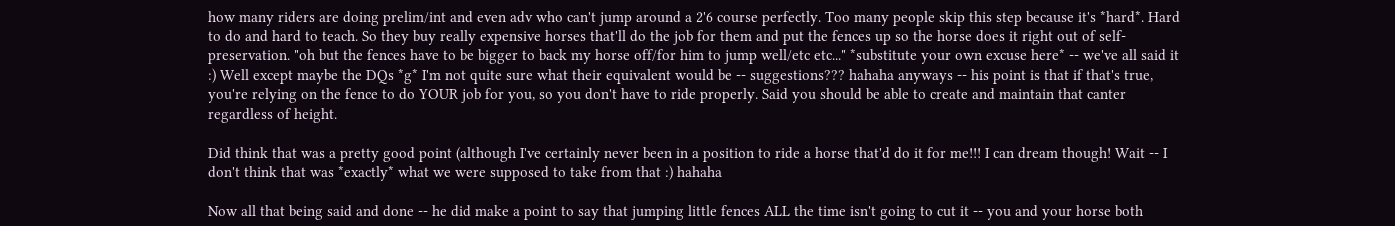how many riders are doing prelim/int and even adv who can't jump around a 2'6 course perfectly. Too many people skip this step because it's *hard*. Hard to do and hard to teach. So they buy really expensive horses that'll do the job for them and put the fences up so the horse does it right out of self-preservation. "oh but the fences have to be bigger to back my horse off/for him to jump well/etc etc..." *substitute your own excuse here* -- we've all said it :) Well except maybe the DQs *g* I'm not quite sure what their equivalent would be -- suggestions??? hahaha anyways -- his point is that if that's true, you're relying on the fence to do YOUR job for you, so you don't have to ride properly. Said you should be able to create and maintain that canter regardless of height.

Did think that was a pretty good point (although I've certainly never been in a position to ride a horse that'd do it for me!!! I can dream though! Wait -- I don't think that was *exactly* what we were supposed to take from that :) hahaha

Now all that being said and done -- he did make a point to say that jumping little fences ALL the time isn't going to cut it -- you and your horse both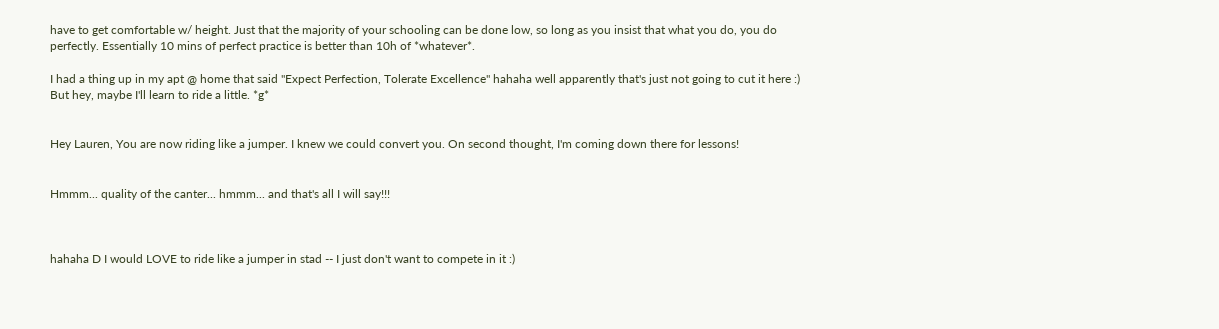have to get comfortable w/ height. Just that the majority of your schooling can be done low, so long as you insist that what you do, you do perfectly. Essentially 10 mins of perfect practice is better than 10h of *whatever*.

I had a thing up in my apt @ home that said "Expect Perfection, Tolerate Excellence" hahaha well apparently that's just not going to cut it here :) But hey, maybe I'll learn to ride a little. *g*


Hey Lauren, You are now riding like a jumper. I knew we could convert you. On second thought, I'm coming down there for lessons!


Hmmm... quality of the canter... hmmm... and that's all I will say!!!



hahaha D I would LOVE to ride like a jumper in stad -- I just don't want to compete in it :)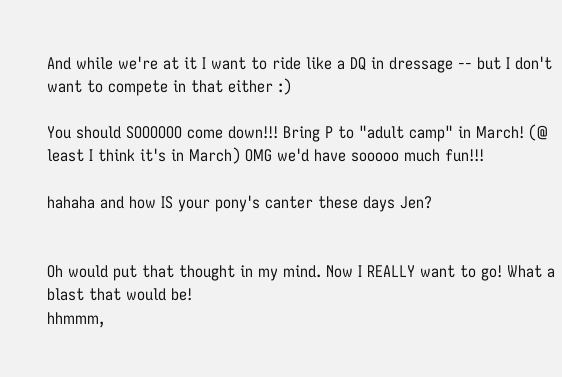And while we're at it I want to ride like a DQ in dressage -- but I don't want to compete in that either :)

You should SOOOOOO come down!!! Bring P to "adult camp" in March! (@ least I think it's in March) OMG we'd have sooooo much fun!!!

hahaha and how IS your pony's canter these days Jen?


Oh would put that thought in my mind. Now I REALLY want to go! What a blast that would be!
hhmmm,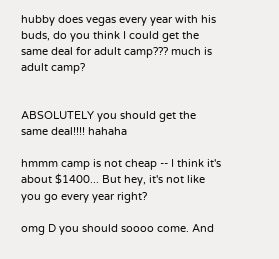hubby does vegas every year with his buds, do you think I could get the same deal for adult camp??? much is adult camp?


ABSOLUTELY you should get the same deal!!!! hahaha

hmmm camp is not cheap -- I think it's about $1400... But hey, it's not like you go every year right?

omg D you should soooo come. And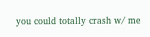you could totally crash w/ me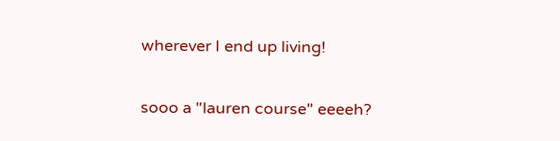wherever I end up living!


sooo a "lauren course" eeeeh?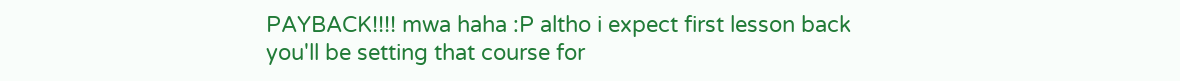PAYBACK!!!! mwa haha :P altho i expect first lesson back you'll be setting that course for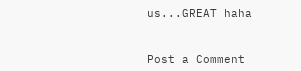us...GREAT haha


Post a Comment